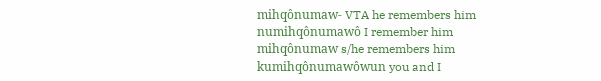mihqônumaw- VTA he remembers him numihqônumawô I remember him mihqônumaw s/he remembers him kumihqônumawôwun you and I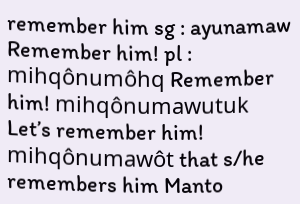remember him sg : ayunamaw Remember him! pl : mihqônumôhq Remember him! mihqônumawutuk Let’s remember him! mihqônumawôt that s/he remembers him Manto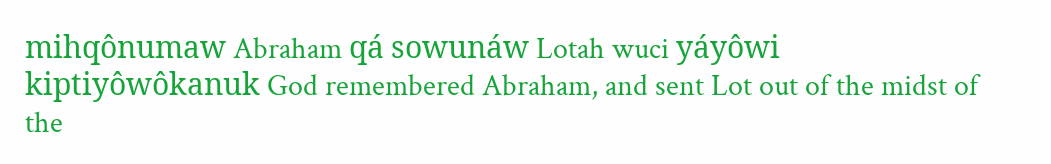mihqônumaw Abraham qá sowunáw Lotah wuci yáyôwi kiptiyôwôkanuk God remembered Abraham, and sent Lot out of the midst of the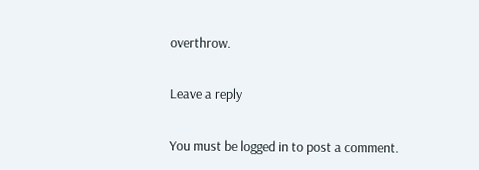overthrow.

Leave a reply

You must be logged in to post a comment.